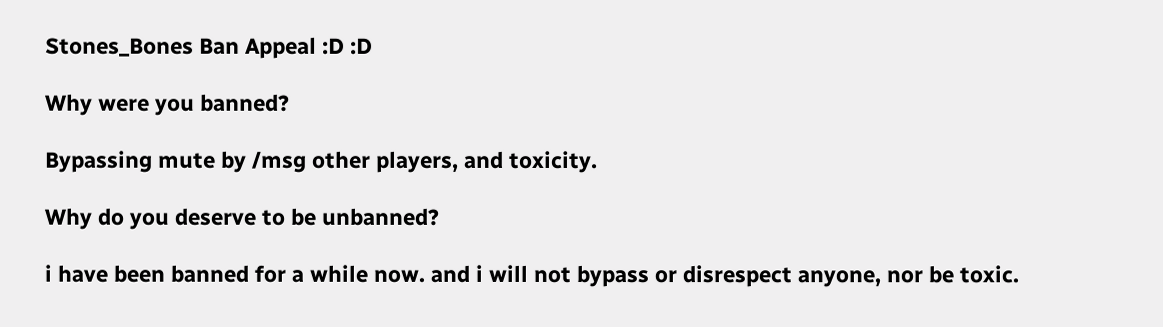Stones_Bones Ban Appeal :D :D

Why were you banned?

Bypassing mute by /msg other players, and toxicity.

Why do you deserve to be unbanned?

i have been banned for a while now. and i will not bypass or disrespect anyone, nor be toxic.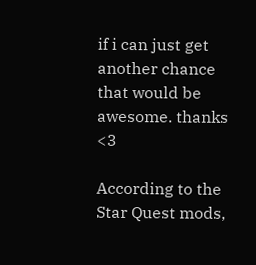if i can just get another chance that would be awesome. thanks <3

According to the Star Quest mods,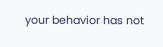your behavior has not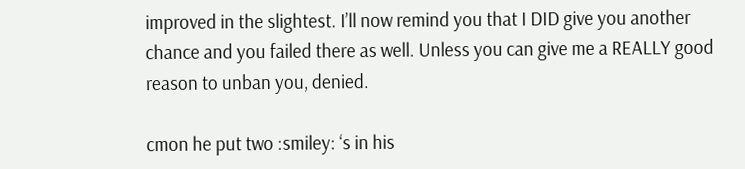improved in the slightest. I’ll now remind you that I DID give you another chance and you failed there as well. Unless you can give me a REALLY good reason to unban you, denied.

cmon he put two :smiley: ‘s in his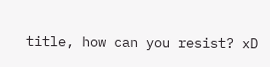title, how can you resist? xD